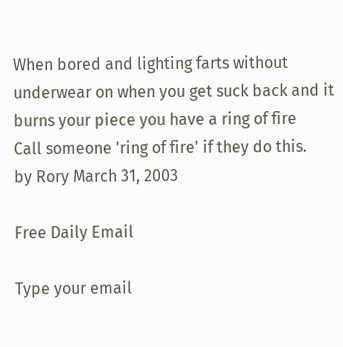When bored and lighting farts without underwear on when you get suck back and it burns your piece you have a ring of fire
Call someone 'ring of fire' if they do this.
by Rory March 31, 2003

Free Daily Email

Type your email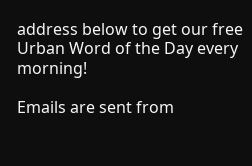address below to get our free Urban Word of the Day every morning!

Emails are sent from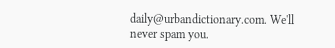daily@urbandictionary.com. We'll never spam you.